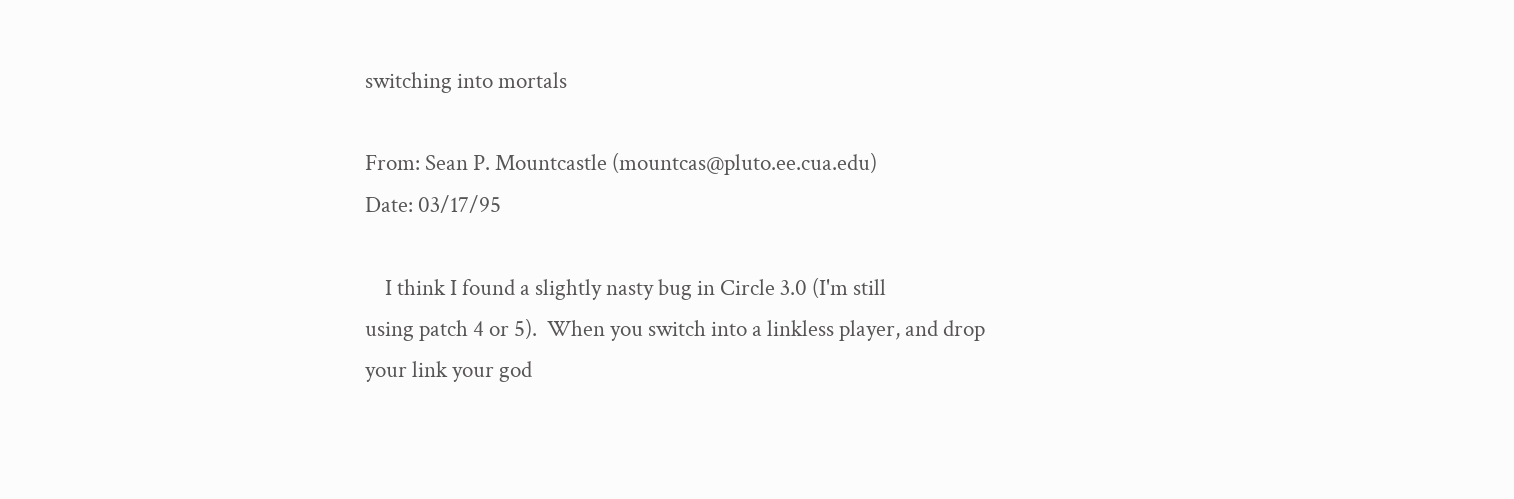switching into mortals

From: Sean P. Mountcastle (mountcas@pluto.ee.cua.edu)
Date: 03/17/95

    I think I found a slightly nasty bug in Circle 3.0 (I'm still
using patch 4 or 5).  When you switch into a linkless player, and drop
your link your god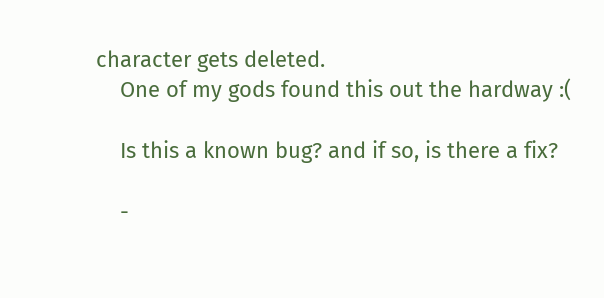character gets deleted.
    One of my gods found this out the hardway :(

    Is this a known bug? and if so, is there a fix?

    -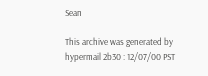Sean

This archive was generated by hypermail 2b30 : 12/07/00 PST